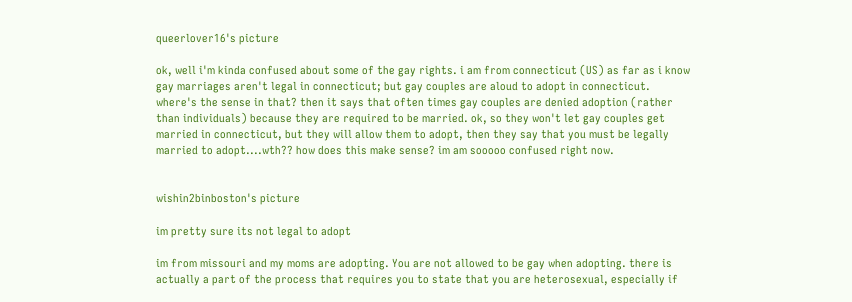queerlover16's picture

ok, well i'm kinda confused about some of the gay rights. i am from connecticut (US) as far as i know gay marriages aren't legal in connecticut; but gay couples are aloud to adopt in connecticut. where's the sense in that? then it says that often times gay couples are denied adoption (rather than individuals) because they are required to be married. ok, so they won't let gay couples get married in connecticut, but they will allow them to adopt, then they say that you must be legally married to adopt....wth?? how does this make sense? im am sooooo confused right now.


wishin2binboston's picture

im pretty sure its not legal to adopt

im from missouri and my moms are adopting. You are not allowed to be gay when adopting. there is actually a part of the process that requires you to state that you are heterosexual, especially if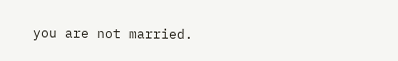you are not married.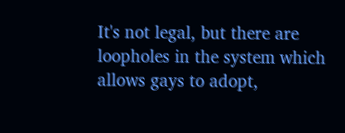It's not legal, but there are loopholes in the system which allows gays to adopt,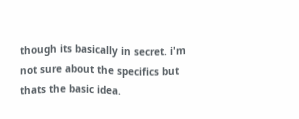though its basically in secret. i'm not sure about the specifics but thats the basic idea.